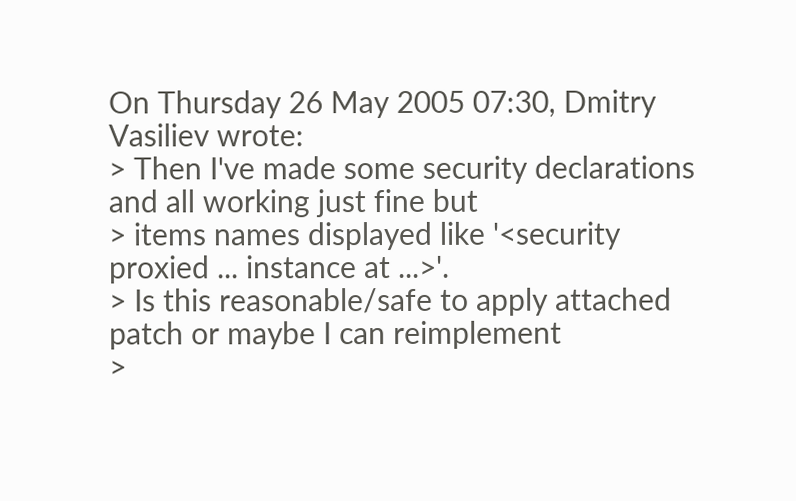On Thursday 26 May 2005 07:30, Dmitry Vasiliev wrote:
> Then I've made some security declarations and all working just fine but
> items names displayed like '<security proxied ... instance at ...>'.
> Is this reasonable/safe to apply attached patch or maybe I can reimplement
>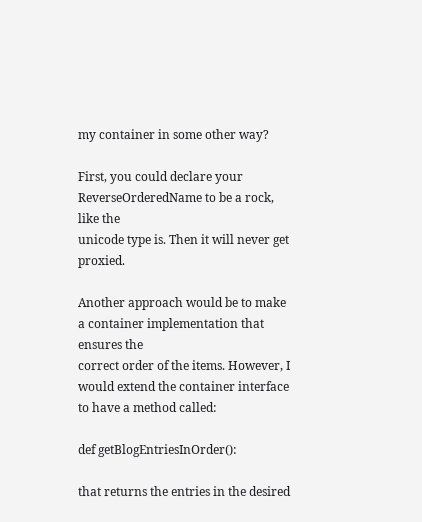my container in some other way?

First, you could declare your ReverseOrderedName to be a rock, like the
unicode type is. Then it will never get proxied.

Another approach would be to make a container implementation that ensures the
correct order of the items. However, I would extend the container interface
to have a method called:

def getBlogEntriesInOrder():

that returns the entries in the desired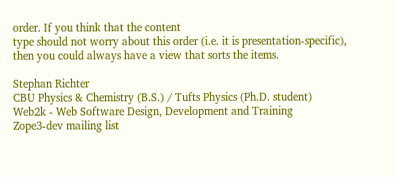order. If you think that the content
type should not worry about this order (i.e. it is presentation-specific),
then you could always have a view that sorts the items.

Stephan Richter
CBU Physics & Chemistry (B.S.) / Tufts Physics (Ph.D. student)
Web2k - Web Software Design, Development and Training
Zope3-dev mailing list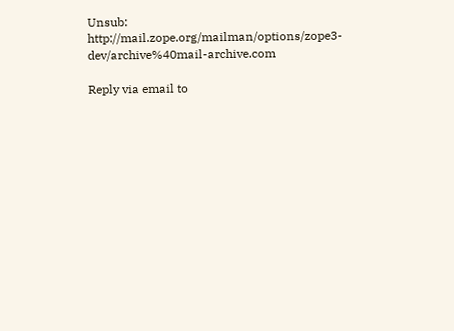Unsub: http://mail.zope.org/mailman/options/zope3-dev/archive%40mail-archive.com

Reply via email to